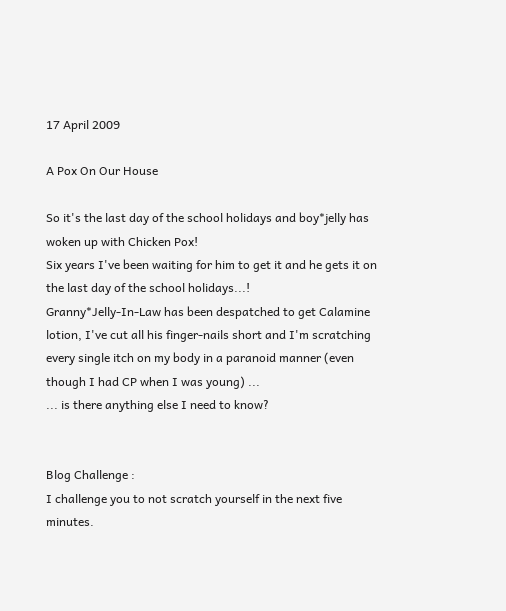17 April 2009

A Pox On Our House

So it's the last day of the school holidays and boy*jelly has woken up with Chicken Pox!
Six years I've been waiting for him to get it and he gets it on the last day of the school holidays...!
Granny*Jelly-In-Law has been despatched to get Calamine lotion, I've cut all his finger-nails short and I'm scratching every single itch on my body in a paranoid manner (even though I had CP when I was young) ...
... is there anything else I need to know?


Blog Challenge :
I challenge you to not scratch yourself in the next five minutes.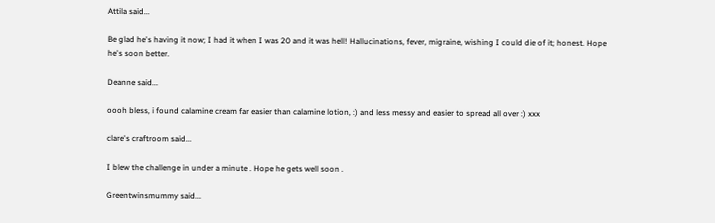Attila said...

Be glad he's having it now; I had it when I was 20 and it was hell! Hallucinations, fever, migraine, wishing I could die of it; honest. Hope he's soon better.

Deanne said...

oooh bless, i found calamine cream far easier than calamine lotion, :) and less messy and easier to spread all over :) xxx

clare's craftroom said...

I blew the challenge in under a minute . Hope he gets well soon .

Greentwinsmummy said...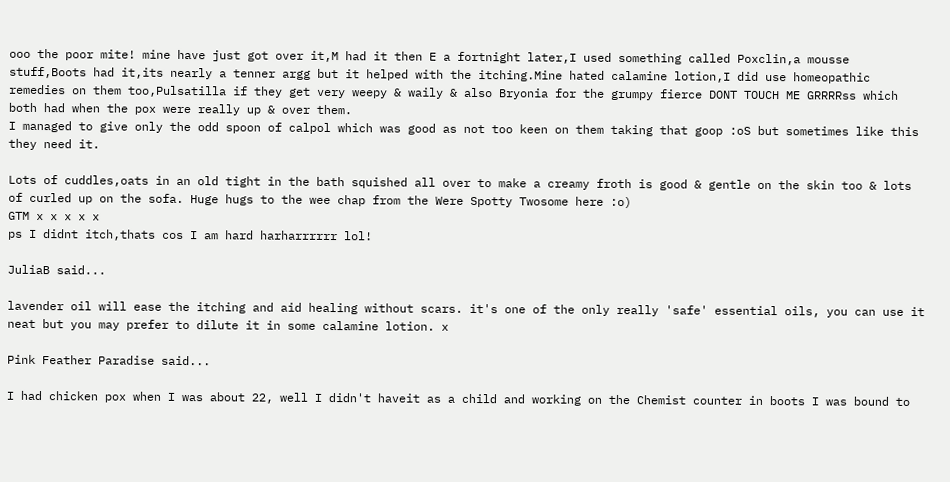ooo the poor mite! mine have just got over it,M had it then E a fortnight later,I used something called Poxclin,a mousse stuff,Boots had it,its nearly a tenner argg but it helped with the itching.Mine hated calamine lotion,I did use homeopathic remedies on them too,Pulsatilla if they get very weepy & waily & also Bryonia for the grumpy fierce DONT TOUCH ME GRRRRss which both had when the pox were really up & over them.
I managed to give only the odd spoon of calpol which was good as not too keen on them taking that goop :oS but sometimes like this they need it.

Lots of cuddles,oats in an old tight in the bath squished all over to make a creamy froth is good & gentle on the skin too & lots of curled up on the sofa. Huge hugs to the wee chap from the Were Spotty Twosome here :o)
GTM x x x x x
ps I didnt itch,thats cos I am hard harharrrrrr lol!

JuliaB said...

lavender oil will ease the itching and aid healing without scars. it's one of the only really 'safe' essential oils, you can use it neat but you may prefer to dilute it in some calamine lotion. x

Pink Feather Paradise said...

I had chicken pox when I was about 22, well I didn't haveit as a child and working on the Chemist counter in boots I was bound to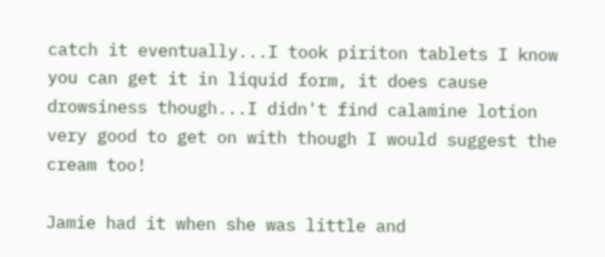catch it eventually...I took piriton tablets I know you can get it in liquid form, it does cause drowsiness though...I didn't find calamine lotion very good to get on with though I would suggest the cream too!

Jamie had it when she was little and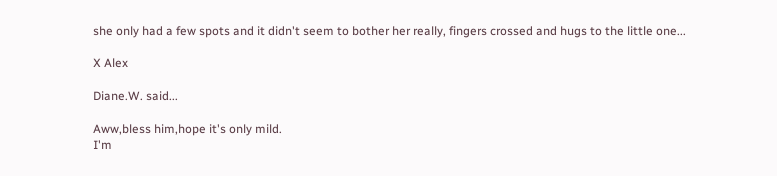she only had a few spots and it didn't seem to bother her really, fingers crossed and hugs to the little one...

X Alex

Diane.W. said...

Aww,bless him,hope it's only mild.
I'm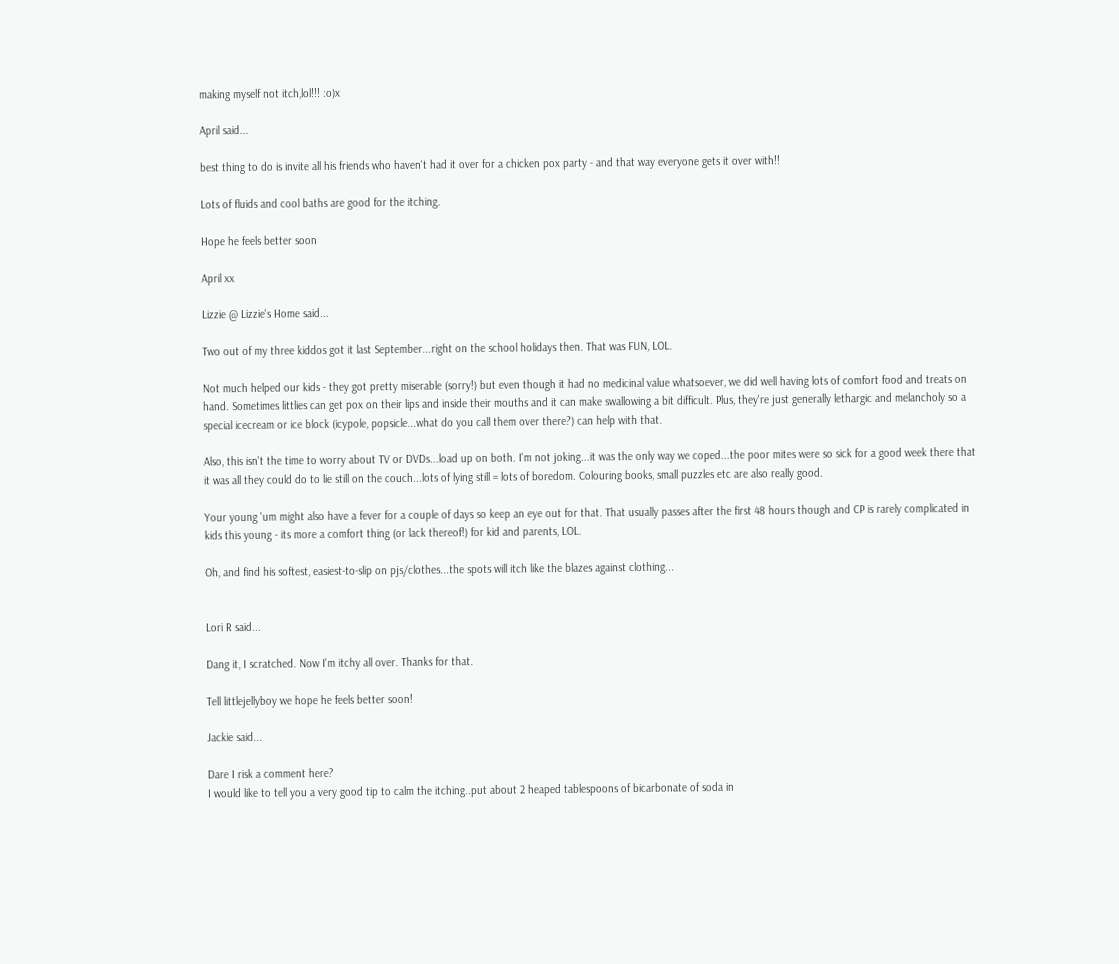making myself not itch,lol!!! :o)x

April said...

best thing to do is invite all his friends who haven't had it over for a chicken pox party - and that way everyone gets it over with!!

Lots of fluids and cool baths are good for the itching.

Hope he feels better soon

April xx

Lizzie @ Lizzie's Home said...

Two out of my three kiddos got it last September...right on the school holidays then. That was FUN, LOL.

Not much helped our kids - they got pretty miserable (sorry!) but even though it had no medicinal value whatsoever, we did well having lots of comfort food and treats on hand. Sometimes littlies can get pox on their lips and inside their mouths and it can make swallowing a bit difficult. Plus, they're just generally lethargic and melancholy so a special icecream or ice block (icypole, popsicle...what do you call them over there?) can help with that.

Also, this isn't the time to worry about TV or DVDs...load up on both. I'm not joking...it was the only way we coped...the poor mites were so sick for a good week there that it was all they could do to lie still on the couch...lots of lying still = lots of boredom. Colouring books, small puzzles etc are also really good.

Your young 'um might also have a fever for a couple of days so keep an eye out for that. That usually passes after the first 48 hours though and CP is rarely complicated in kids this young - its more a comfort thing (or lack thereof!) for kid and parents, LOL.

Oh, and find his softest, easiest-to-slip on pjs/clothes...the spots will itch like the blazes against clothing...


Lori R said...

Dang it, I scratched. Now I'm itchy all over. Thanks for that.

Tell littlejellyboy we hope he feels better soon!

Jackie said...

Dare I risk a comment here?
I would like to tell you a very good tip to calm the itching..put about 2 heaped tablespoons of bicarbonate of soda in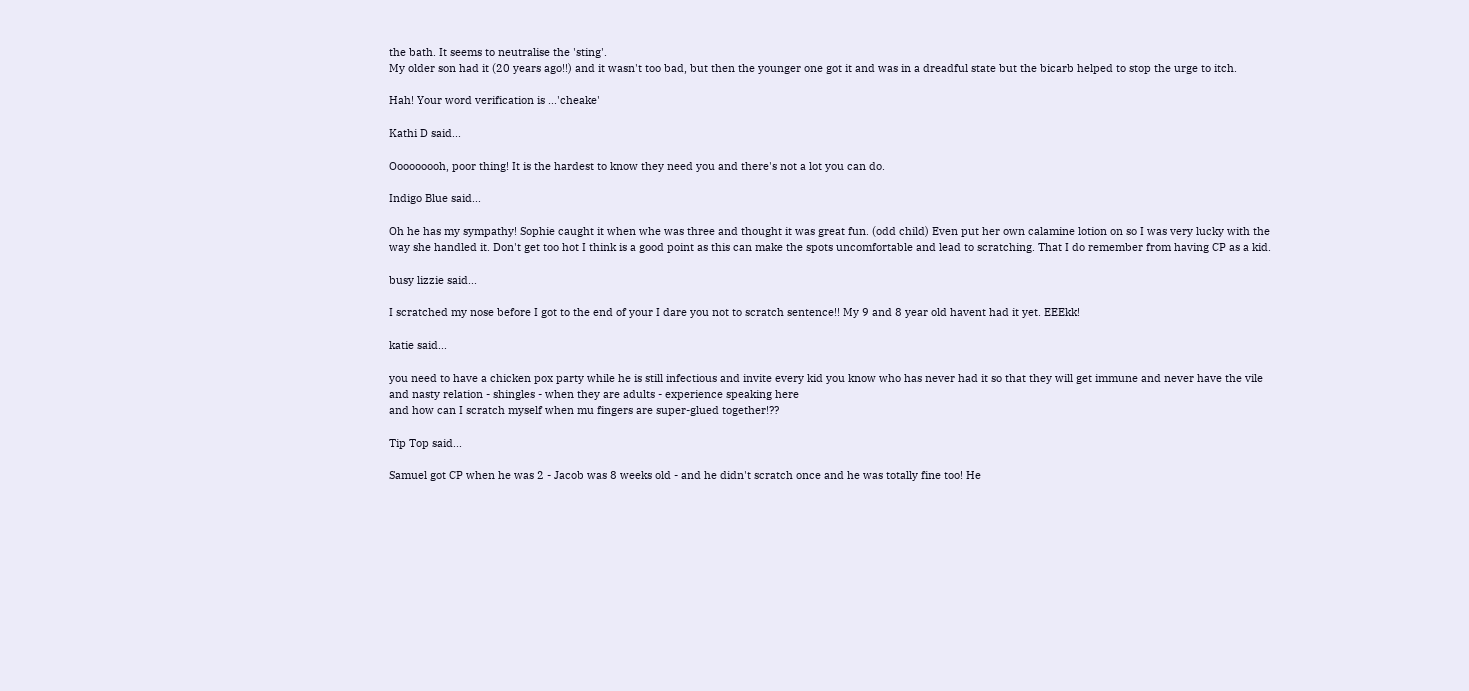the bath. It seems to neutralise the 'sting'.
My older son had it (20 years ago!!) and it wasn't too bad, but then the younger one got it and was in a dreadful state but the bicarb helped to stop the urge to itch.

Hah! Your word verification is ...'cheake'

Kathi D said...

Ooooooooh, poor thing! It is the hardest to know they need you and there's not a lot you can do.

Indigo Blue said...

Oh he has my sympathy! Sophie caught it when whe was three and thought it was great fun. (odd child) Even put her own calamine lotion on so I was very lucky with the way she handled it. Don't get too hot I think is a good point as this can make the spots uncomfortable and lead to scratching. That I do remember from having CP as a kid.

busy lizzie said...

I scratched my nose before I got to the end of your I dare you not to scratch sentence!! My 9 and 8 year old havent had it yet. EEEkk!

katie said...

you need to have a chicken pox party while he is still infectious and invite every kid you know who has never had it so that they will get immune and never have the vile and nasty relation - shingles - when they are adults - experience speaking here
and how can I scratch myself when mu fingers are super-glued together!??

Tip Top said...

Samuel got CP when he was 2 - Jacob was 8 weeks old - and he didn't scratch once and he was totally fine too! He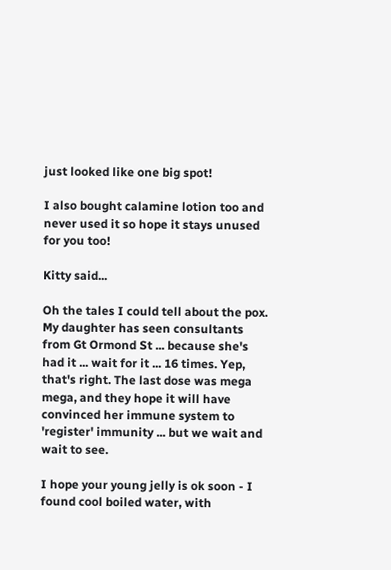just looked like one big spot!

I also bought calamine lotion too and never used it so hope it stays unused for you too!

Kitty said...

Oh the tales I could tell about the pox. My daughter has seen consultants from Gt Ormond St ... because she's had it ... wait for it ... 16 times. Yep, that's right. The last dose was mega mega, and they hope it will have convinced her immune system to 'register' immunity ... but we wait and wait to see.

I hope your young jelly is ok soon - I found cool boiled water, with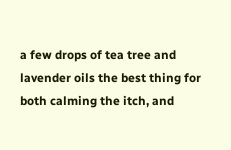a few drops of tea tree and lavender oils the best thing for both calming the itch, and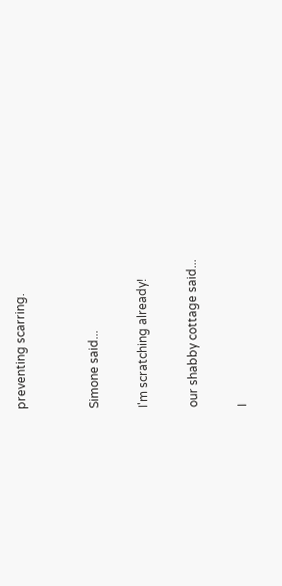preventing scarring.


Simone said...

I'm scratching already!

our shabby cottage said...

I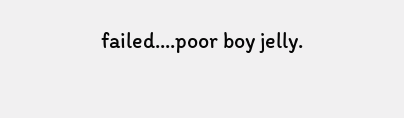failed....poor boy jelly.